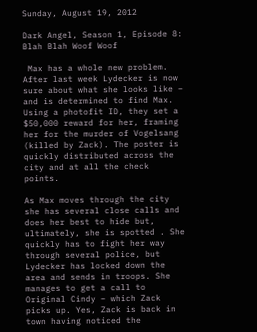Sunday, August 19, 2012

Dark Angel, Season 1, Episode 8: Blah Blah Woof Woof

 Max has a whole new problem. After last week Lydecker is now sure about what she looks like – and is determined to find Max. Using a photofit ID, they set a $50,000 reward for her, framing her for the murder of Vogelsang (killed by Zack). The poster is quickly distributed across the city and at all the check points.

As Max moves through the city she has several close calls and does her best to hide but, ultimately, she is spotted . She quickly has to fight her way through several police, but Lydecker has locked down the area and sends in troops. She manages to get a call to Original Cindy – which Zack picks up. Yes, Zack is back in town having noticed the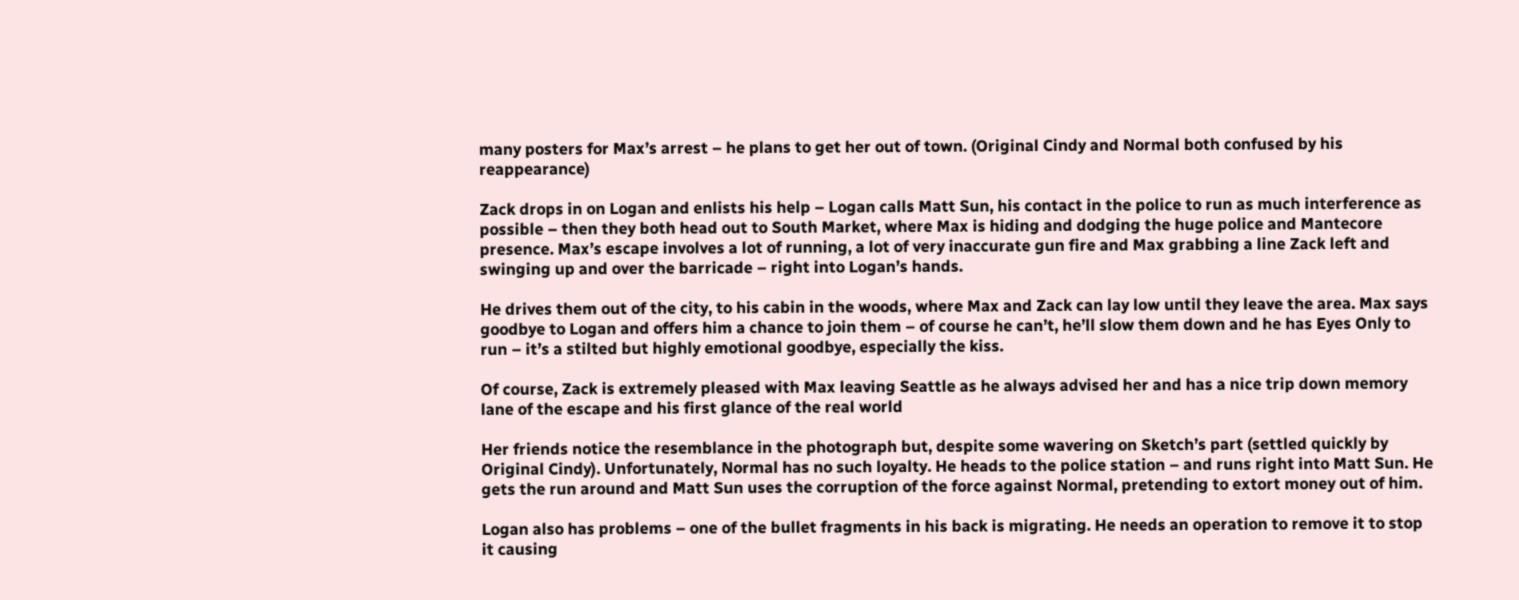many posters for Max’s arrest – he plans to get her out of town. (Original Cindy and Normal both confused by his reappearance)

Zack drops in on Logan and enlists his help – Logan calls Matt Sun, his contact in the police to run as much interference as possible – then they both head out to South Market, where Max is hiding and dodging the huge police and Mantecore presence. Max’s escape involves a lot of running, a lot of very inaccurate gun fire and Max grabbing a line Zack left and swinging up and over the barricade – right into Logan’s hands.

He drives them out of the city, to his cabin in the woods, where Max and Zack can lay low until they leave the area. Max says goodbye to Logan and offers him a chance to join them – of course he can’t, he’ll slow them down and he has Eyes Only to run – it’s a stilted but highly emotional goodbye, especially the kiss.

Of course, Zack is extremely pleased with Max leaving Seattle as he always advised her and has a nice trip down memory lane of the escape and his first glance of the real world

Her friends notice the resemblance in the photograph but, despite some wavering on Sketch’s part (settled quickly by Original Cindy). Unfortunately, Normal has no such loyalty. He heads to the police station – and runs right into Matt Sun. He gets the run around and Matt Sun uses the corruption of the force against Normal, pretending to extort money out of him.

Logan also has problems – one of the bullet fragments in his back is migrating. He needs an operation to remove it to stop it causing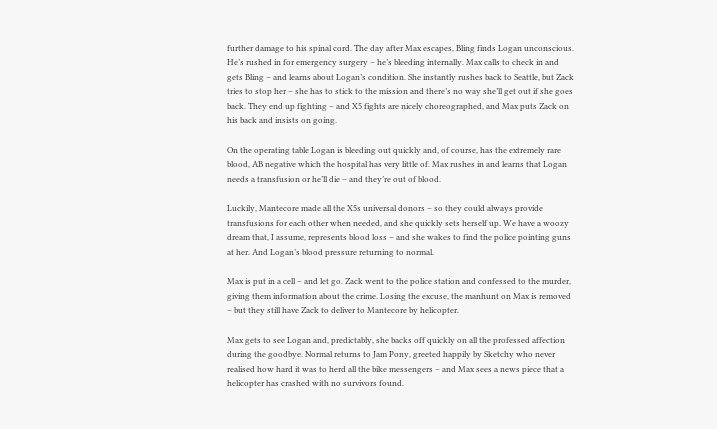further damage to his spinal cord. The day after Max escapes, Bling finds Logan unconscious. He’s rushed in for emergency surgery – he’s bleeding internally. Max calls to check in and gets Bling – and learns about Logan’s condition. She instantly rushes back to Seattle, but Zack tries to stop her – she has to stick to the mission and there’s no way she’ll get out if she goes back. They end up fighting – and X5 fights are nicely choreographed, and Max puts Zack on his back and insists on going.

On the operating table Logan is bleeding out quickly and, of course, has the extremely rare blood, AB negative which the hospital has very little of. Max rushes in and learns that Logan needs a transfusion or he’ll die – and they’re out of blood.

Luckily, Mantecore made all the X5s universal donors – so they could always provide transfusions for each other when needed, and she quickly sets herself up. We have a woozy dream that, I assume, represents blood loss – and she wakes to find the police pointing guns at her. And Logan’s blood pressure returning to normal.

Max is put in a cell – and let go. Zack went to the police station and confessed to the murder, giving them information about the crime. Losing the excuse, the manhunt on Max is removed – but they still have Zack to deliver to Mantecore by helicopter.

Max gets to see Logan and, predictably, she backs off quickly on all the professed affection during the goodbye. Normal returns to Jam Pony, greeted happily by Sketchy who never realised how hard it was to herd all the bike messengers – and Max sees a news piece that a helicopter has crashed with no survivors found.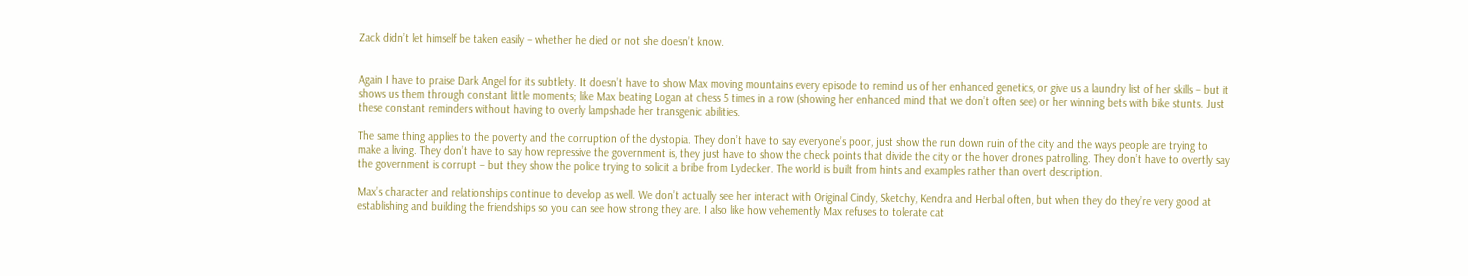Zack didn’t let himself be taken easily – whether he died or not she doesn’t know.


Again I have to praise Dark Angel for its subtlety. It doesn’t have to show Max moving mountains every episode to remind us of her enhanced genetics, or give us a laundry list of her skills – but it shows us them through constant little moments; like Max beating Logan at chess 5 times in a row (showing her enhanced mind that we don’t often see) or her winning bets with bike stunts. Just these constant reminders without having to overly lampshade her transgenic abilities.

The same thing applies to the poverty and the corruption of the dystopia. They don’t have to say everyone’s poor, just show the run down ruin of the city and the ways people are trying to make a living. They don’t have to say how repressive the government is, they just have to show the check points that divide the city or the hover drones patrolling. They don’t have to overtly say the government is corrupt – but they show the police trying to solicit a bribe from Lydecker. The world is built from hints and examples rather than overt description.

Max’s character and relationships continue to develop as well. We don’t actually see her interact with Original Cindy, Sketchy, Kendra and Herbal often, but when they do they’re very good at establishing and building the friendships so you can see how strong they are. I also like how vehemently Max refuses to tolerate cat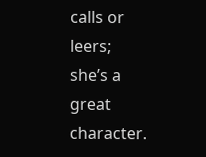calls or leers; she’s a great character.